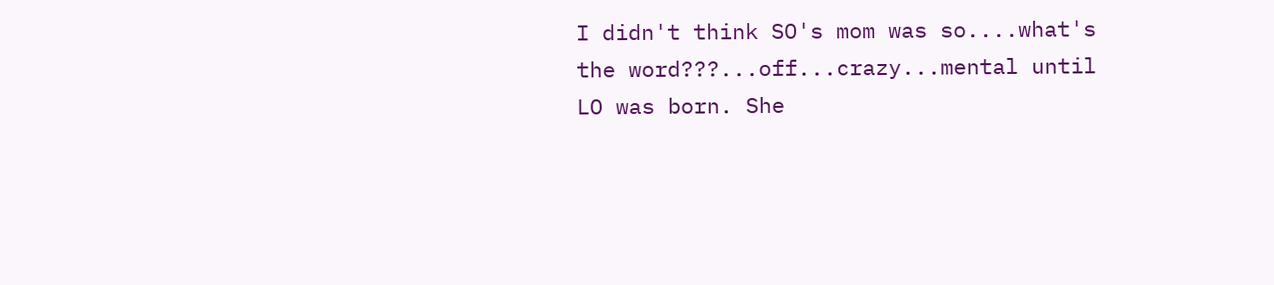I didn't think SO's mom was so....what's the word???...off...crazy...mental until LO was born. She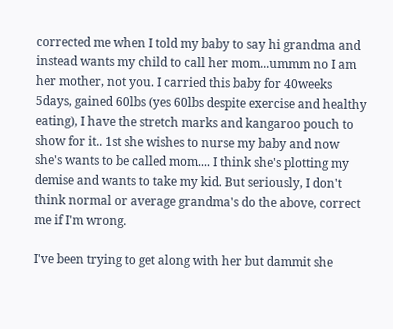corrected me when I told my baby to say hi grandma and instead wants my child to call her mom...ummm no I am her mother, not you. I carried this baby for 40weeks 5days, gained 60lbs (yes 60lbs despite exercise and healthy eating), I have the stretch marks and kangaroo pouch to show for it.. 1st she wishes to nurse my baby and now she's wants to be called mom.... I think she's plotting my demise and wants to take my kid. But seriously, I don't think normal or average grandma's do the above, correct me if I'm wrong.

I've been trying to get along with her but dammit she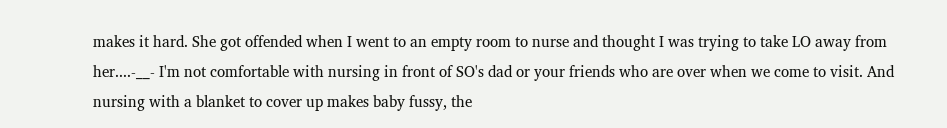makes it hard. She got offended when I went to an empty room to nurse and thought I was trying to take LO away from her....-__- I'm not comfortable with nursing in front of SO's dad or your friends who are over when we come to visit. And nursing with a blanket to cover up makes baby fussy, the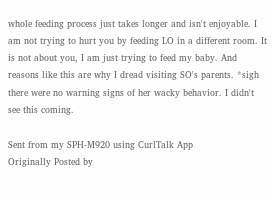whole feeding process just takes longer and isn't enjoyable. I am not trying to hurt you by feeding LO in a different room. It is not about you, I am just trying to feed my baby. And reasons like this are why I dread visiting SO's parents. *sigh there were no warning signs of her wacky behavior. I didn't see this coming.

Sent from my SPH-M920 using CurlTalk App
Originally Posted by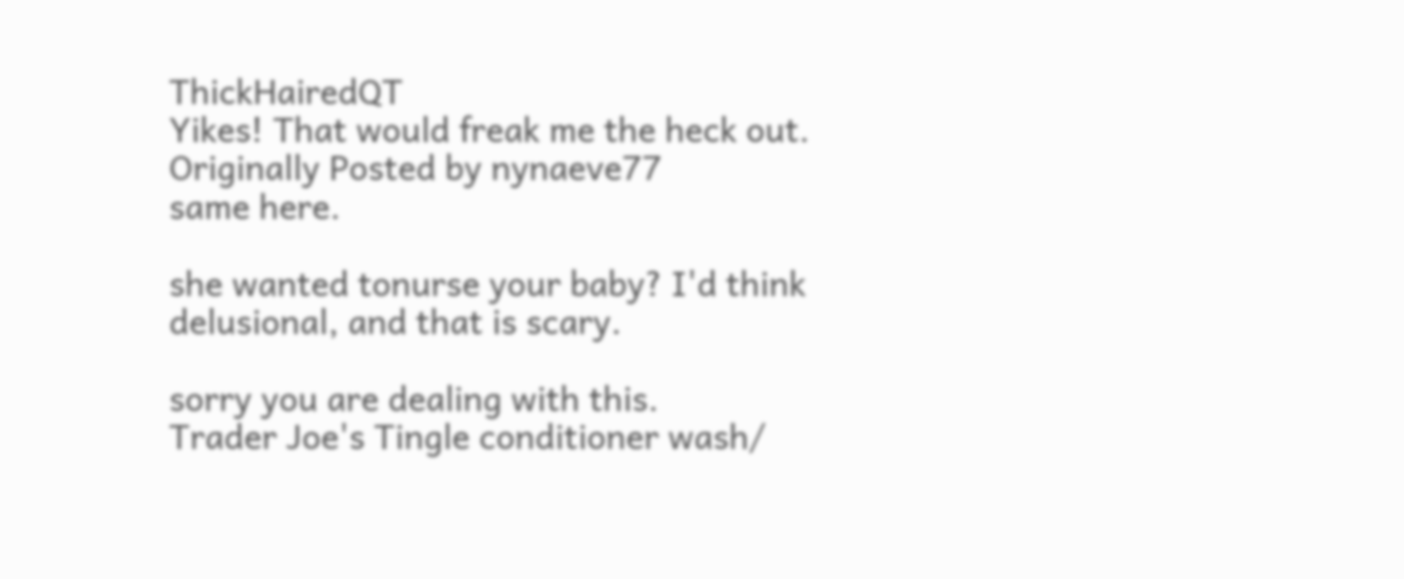ThickHairedQT
Yikes! That would freak me the heck out.
Originally Posted by nynaeve77
same here.

she wanted tonurse your baby? I'd think delusional, and that is scary.

sorry you are dealing with this.
Trader Joe's Tingle conditioner wash/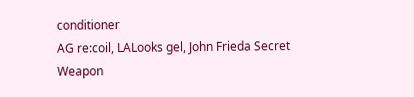conditioner
AG re:coil, LALooks gel, John Frieda Secret Weapon